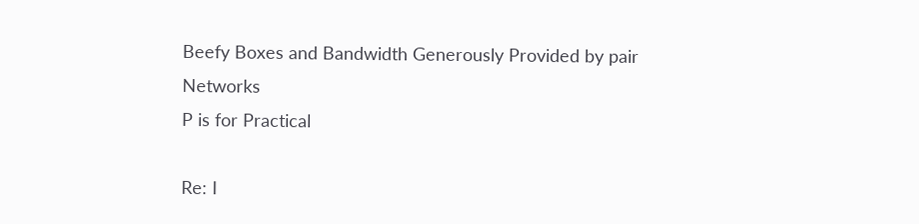Beefy Boxes and Bandwidth Generously Provided by pair Networks
P is for Practical

Re: I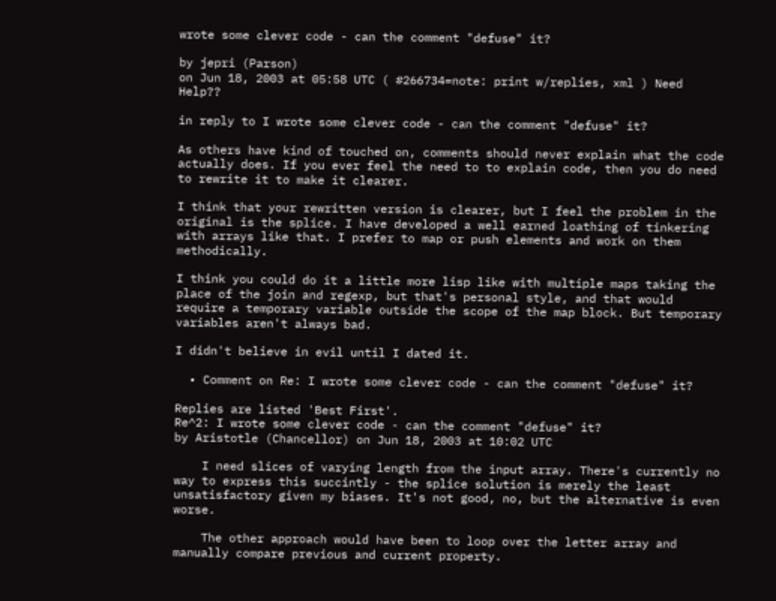wrote some clever code - can the comment "defuse" it?

by jepri (Parson)
on Jun 18, 2003 at 05:58 UTC ( #266734=note: print w/replies, xml ) Need Help??

in reply to I wrote some clever code - can the comment "defuse" it?

As others have kind of touched on, comments should never explain what the code actually does. If you ever feel the need to to explain code, then you do need to rewrite it to make it clearer.

I think that your rewritten version is clearer, but I feel the problem in the original is the splice. I have developed a well earned loathing of tinkering with arrays like that. I prefer to map or push elements and work on them methodically.

I think you could do it a little more lisp like with multiple maps taking the place of the join and regexp, but that's personal style, and that would require a temporary variable outside the scope of the map block. But temporary variables aren't always bad.

I didn't believe in evil until I dated it.

  • Comment on Re: I wrote some clever code - can the comment "defuse" it?

Replies are listed 'Best First'.
Re^2: I wrote some clever code - can the comment "defuse" it?
by Aristotle (Chancellor) on Jun 18, 2003 at 10:02 UTC

    I need slices of varying length from the input array. There's currently no way to express this succintly - the splice solution is merely the least unsatisfactory given my biases. It's not good, no, but the alternative is even worse.

    The other approach would have been to loop over the letter array and manually compare previous and current property.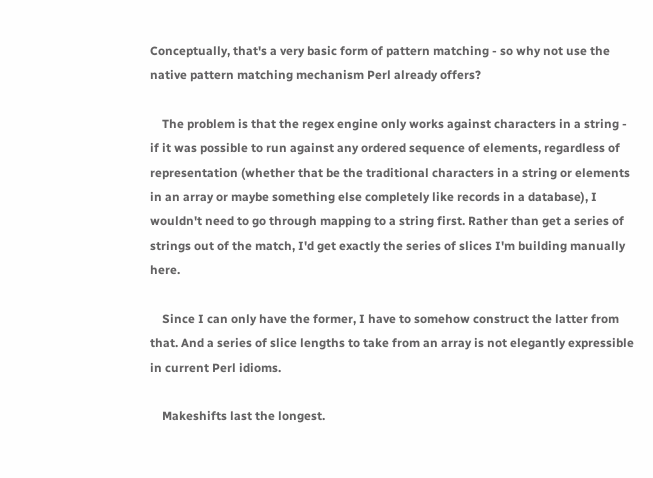Conceptually, that's a very basic form of pattern matching - so why not use the native pattern matching mechanism Perl already offers?

    The problem is that the regex engine only works against characters in a string - if it was possible to run against any ordered sequence of elements, regardless of representation (whether that be the traditional characters in a string or elements in an array or maybe something else completely like records in a database), I wouldn't need to go through mapping to a string first. Rather than get a series of strings out of the match, I'd get exactly the series of slices I'm building manually here.

    Since I can only have the former, I have to somehow construct the latter from that. And a series of slice lengths to take from an array is not elegantly expressible in current Perl idioms.

    Makeshifts last the longest.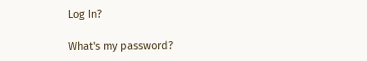Log In?

What's my password?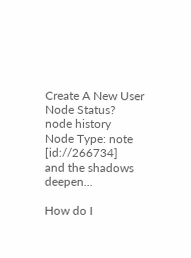Create A New User
Node Status?
node history
Node Type: note [id://266734]
and the shadows deepen...

How do I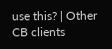use this? | Other CB clients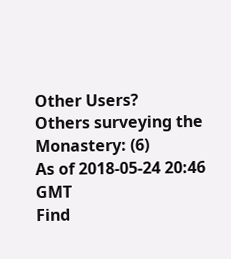Other Users?
Others surveying the Monastery: (6)
As of 2018-05-24 20:46 GMT
Find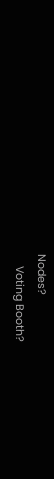Nodes?
    Voting Booth?